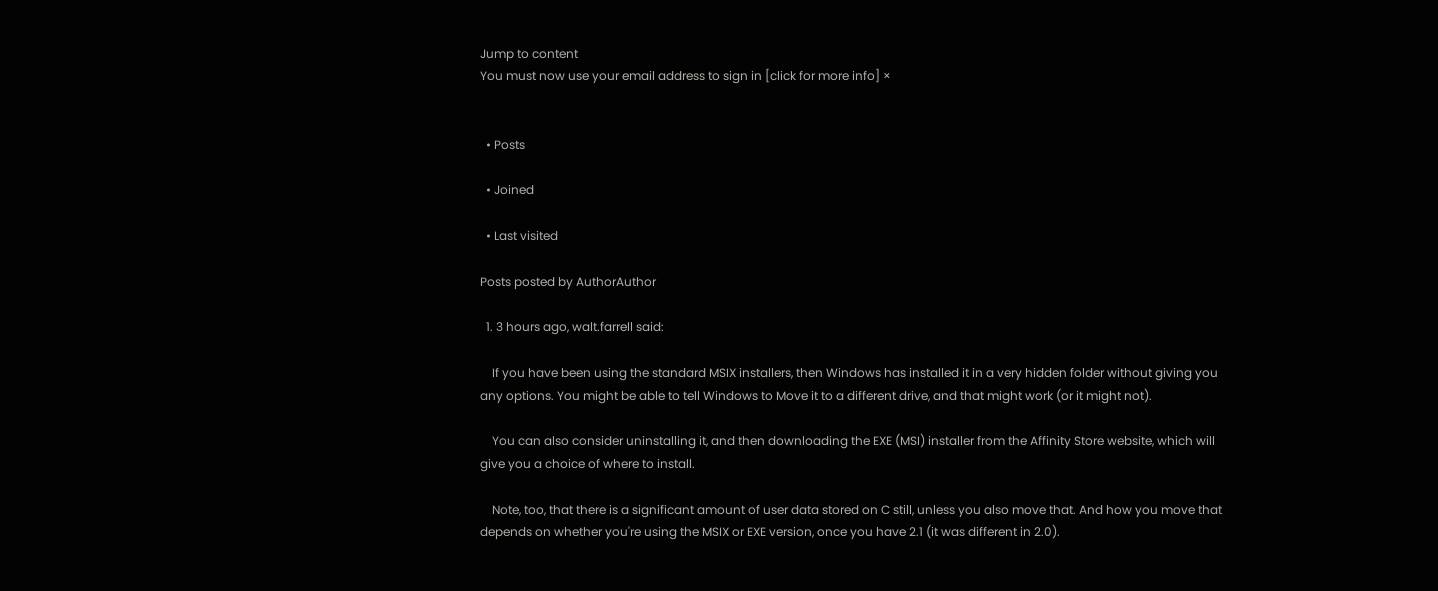Jump to content
You must now use your email address to sign in [click for more info] ×


  • Posts

  • Joined

  • Last visited

Posts posted by AuthorAuthor

  1. 3 hours ago, walt.farrell said:

    If you have been using the standard MSIX installers, then Windows has installed it in a very hidden folder without giving you any options. You might be able to tell Windows to Move it to a different drive, and that might work (or it might not).

    You can also consider uninstalling it, and then downloading the EXE (MSI) installer from the Affinity Store website, which will give you a choice of where to install.

    Note, too, that there is a significant amount of user data stored on C still, unless you also move that. And how you move that depends on whether you're using the MSIX or EXE version, once you have 2.1 (it was different in 2.0).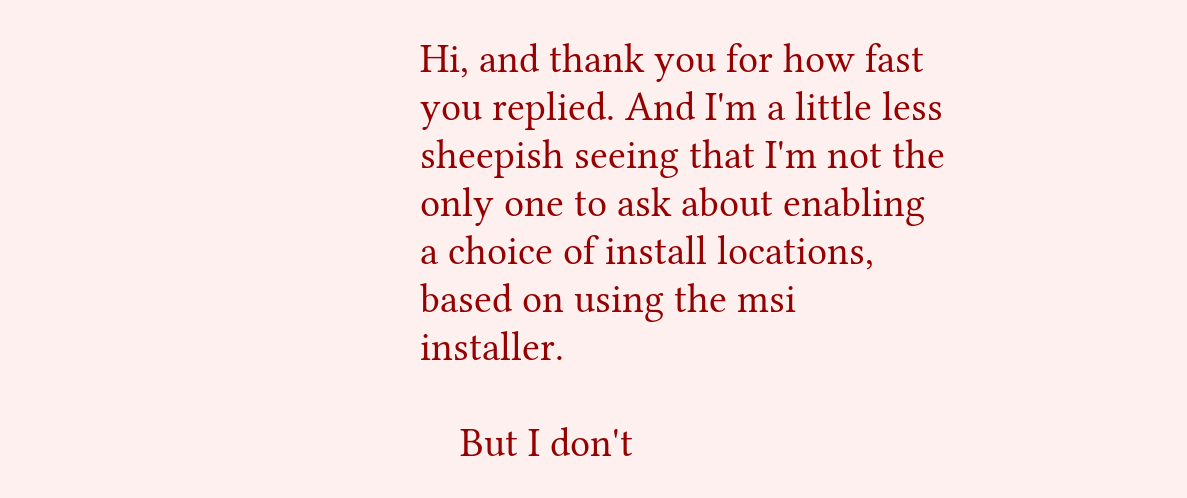Hi, and thank you for how fast you replied. And I'm a little less sheepish seeing that I'm not the only one to ask about enabling a choice of install locations, based on using the msi installer.

    But I don't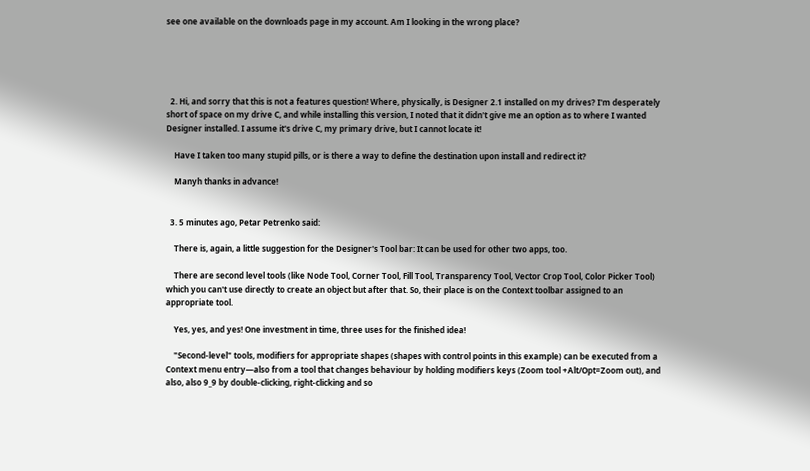see one available on the downloads page in my account. Am I looking in the wrong place?





  2. Hi, and sorry that this is not a features question! Where, physically, is Designer 2.1 installed on my drives? I'm desperately short of space on my drive C, and while installing this version, I noted that it didn't give me an option as to where I wanted Designer installed. I assume it's drive C, my primary drive, but I cannot locate it!

    Have I taken too many stupid pills, or is there a way to define the destination upon install and redirect it?

    Manyh thanks in advance!


  3. 5 minutes ago, Petar Petrenko said:

    There is, again, a little suggestion for the Designer's Tool bar: It can be used for other two apps, too.

    There are second level tools (like Node Tool, Corner Tool, Fill Tool, Transparency Tool, Vector Crop Tool, Color Picker Tool) which you can't use directly to create an object but after that. So, their place is on the Context toolbar assigned to an appropriate tool.

    Yes, yes, and yes! One investment in time, three uses for the finished idea!

    "Second-level" tools, modifiers for appropriate shapes (shapes with control points in this example) can be executed from a Context menu entry—also from a tool that changes behaviour by holding modifiers keys (Zoom tool +Alt/Opt=Zoom out), and also, also 9_9 by double-clicking, right-clicking and so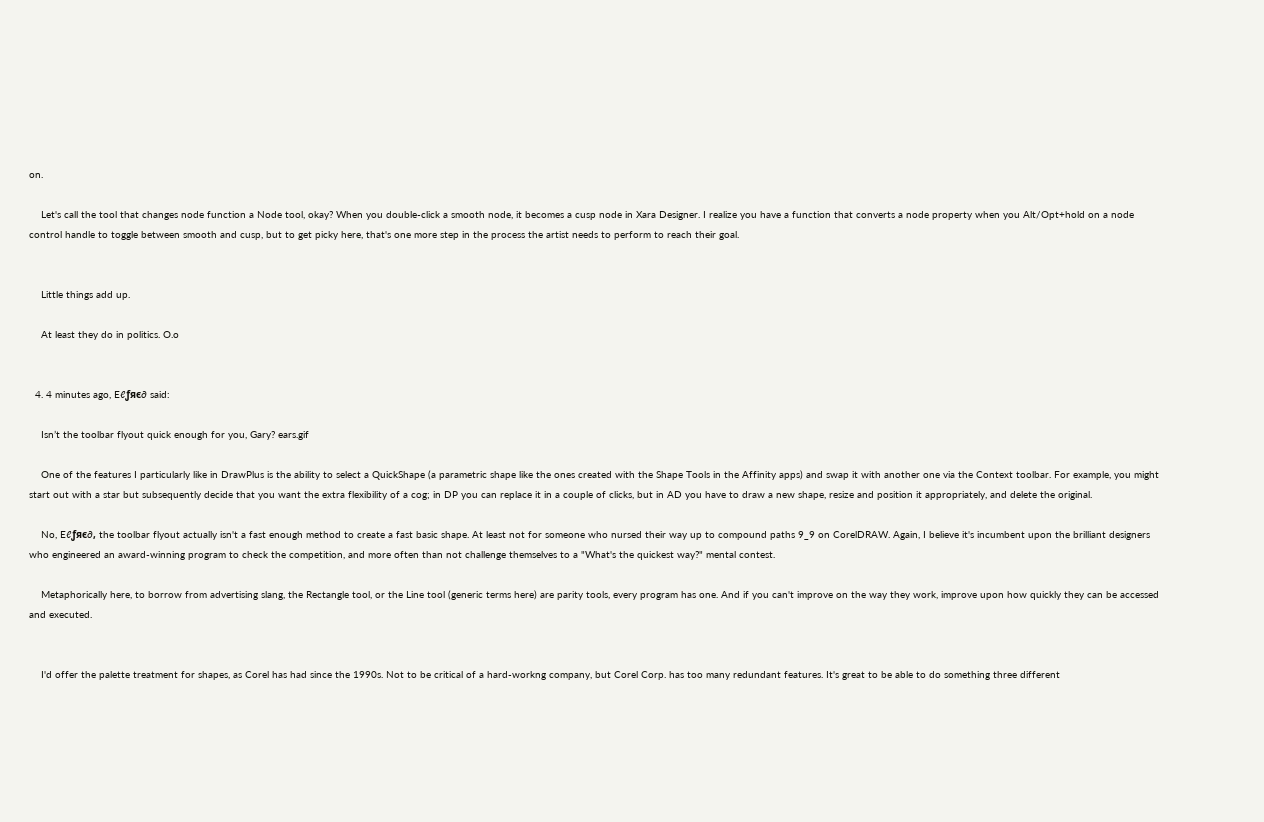on.

    Let's call the tool that changes node function a Node tool, okay? When you double-click a smooth node, it becomes a cusp node in Xara Designer. I realize you have a function that converts a node property when you Alt/Opt+hold on a node control handle to toggle between smooth and cusp, but to get picky here, that's one more step in the process the artist needs to perform to reach their goal.


    Little things add up.

    At least they do in politics. O.o


  4. 4 minutes ago, Eℓƒяє∂ said:

    Isn’t the toolbar flyout quick enough for you, Gary? ears.gif

    One of the features I particularly like in DrawPlus is the ability to select a QuickShape (a parametric shape like the ones created with the Shape Tools in the Affinity apps) and swap it with another one via the Context toolbar. For example, you might start out with a star but subsequently decide that you want the extra flexibility of a cog; in DP you can replace it in a couple of clicks, but in AD you have to draw a new shape, resize and position it appropriately, and delete the original.

    No, Eℓƒяє∂, the toolbar flyout actually isn't a fast enough method to create a fast basic shape. At least not for someone who nursed their way up to compound paths 9_9 on CorelDRAW. Again, I believe it's incumbent upon the brilliant designers who engineered an award-winning program to check the competition, and more often than not challenge themselves to a "What's the quickest way?" mental contest.

    Metaphorically here, to borrow from advertising slang, the Rectangle tool, or the Line tool (generic terms here) are parity tools, every program has one. And if you can't improve on the way they work, improve upon how quickly they can be accessed and executed.


    I'd offer the palette treatment for shapes, as Corel has had since the 1990s. Not to be critical of a hard-workng company, but Corel Corp. has too many redundant features. It's great to be able to do something three different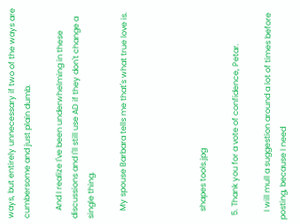ways, but entirely unnecessary if two of the ways are cumbersome and just plain dumb.

    And I realize I've been underwhelming in these discussions and I'll still use AD if they don't change a single thing.

    My spouse Barbara tells me that's what true love is.




    shapes tools.jpg

  5. Thank you for a vote of confidence, Petar.

    I will mull a suggestion around a lot of times before posting, because I need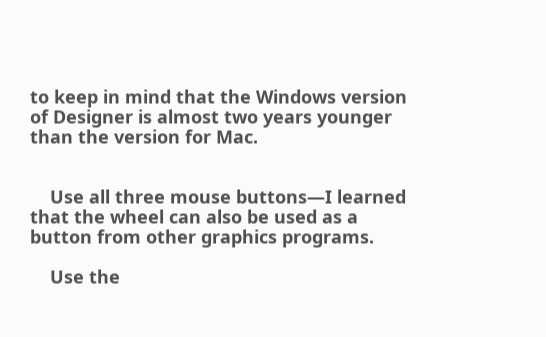to keep in mind that the Windows version of Designer is almost two years younger than the version for Mac.


    Use all three mouse buttons—I learned that the wheel can also be used as a button from other graphics programs.

    Use the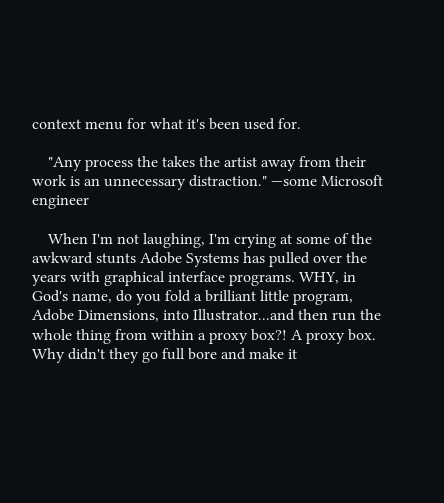context menu for what it's been used for.

    "Any process the takes the artist away from their work is an unnecessary distraction." —some Microsoft engineer

    When I'm not laughing, I'm crying at some of the awkward stunts Adobe Systems has pulled over the years with graphical interface programs. WHY, in God's name, do you fold a brilliant little program, Adobe Dimensions, into Illustrator...and then run the whole thing from within a proxy box?! A proxy box. Why didn't they go full bore and make it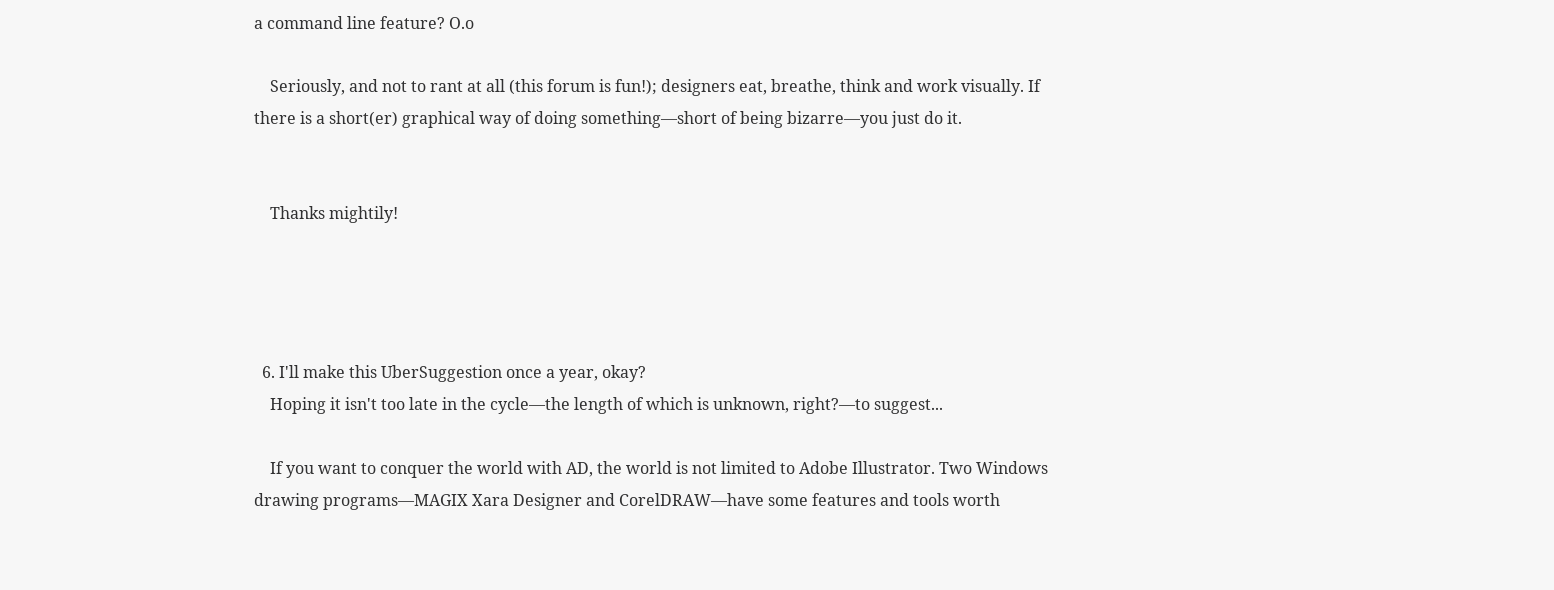a command line feature? O.o

    Seriously, and not to rant at all (this forum is fun!); designers eat, breathe, think and work visually. If there is a short(er) graphical way of doing something—short of being bizarre—you just do it.


    Thanks mightily!




  6. I'll make this UberSuggestion once a year, okay?
    Hoping it isn't too late in the cycle—the length of which is unknown, right?—to suggest...

    If you want to conquer the world with AD, the world is not limited to Adobe Illustrator. Two Windows drawing programs—MAGIX Xara Designer and CorelDRAW—have some features and tools worth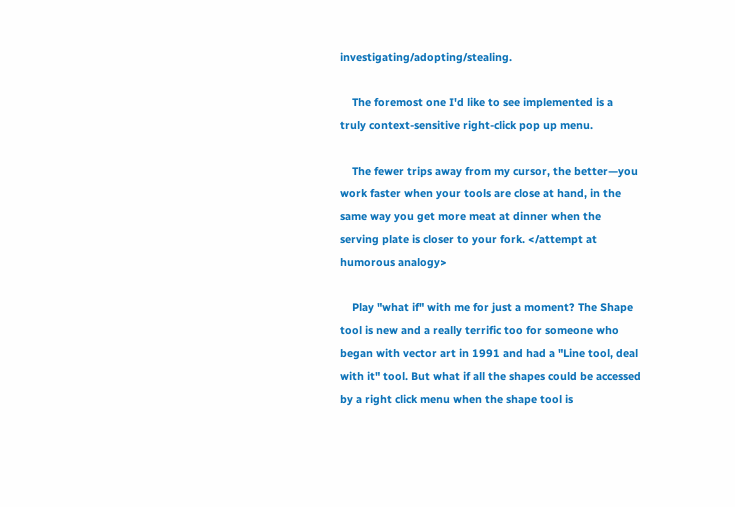investigating/adopting/stealing.

    The foremost one I'd like to see implemented is a truly context-sensitive right-click pop up menu.

    The fewer trips away from my cursor, the better—you work faster when your tools are close at hand, in the same way you get more meat at dinner when the serving plate is closer to your fork. </attempt at humorous analogy>

    Play "what if" with me for just a moment? The Shape tool is new and a really terrific too for someone who began with vector art in 1991 and had a "Line tool, deal with it" tool. But what if all the shapes could be accessed by a right click menu when the shape tool is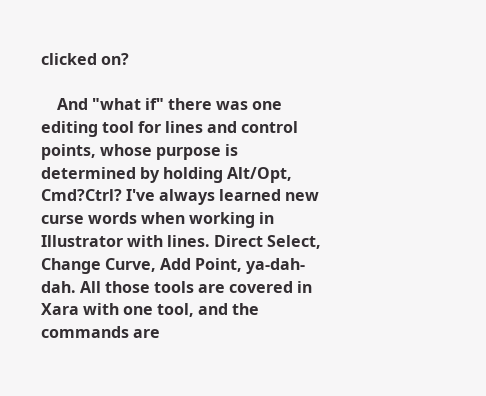clicked on?

    And "what if" there was one editing tool for lines and control points, whose purpose is determined by holding Alt/Opt, Cmd?Ctrl? I've always learned new curse words when working in Illustrator with lines. Direct Select, Change Curve, Add Point, ya-dah-dah. All those tools are covered in Xara with one tool, and the commands are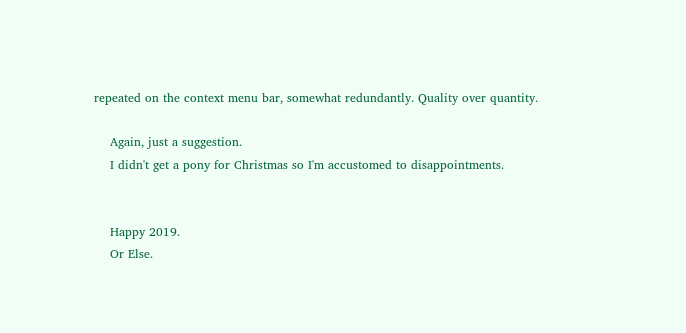repeated on the context menu bar, somewhat redundantly. Quality over quantity.

    Again, just a suggestion.
    I didn't get a pony for Christmas so I'm accustomed to disappointments.


    Happy 2019.
    Or Else.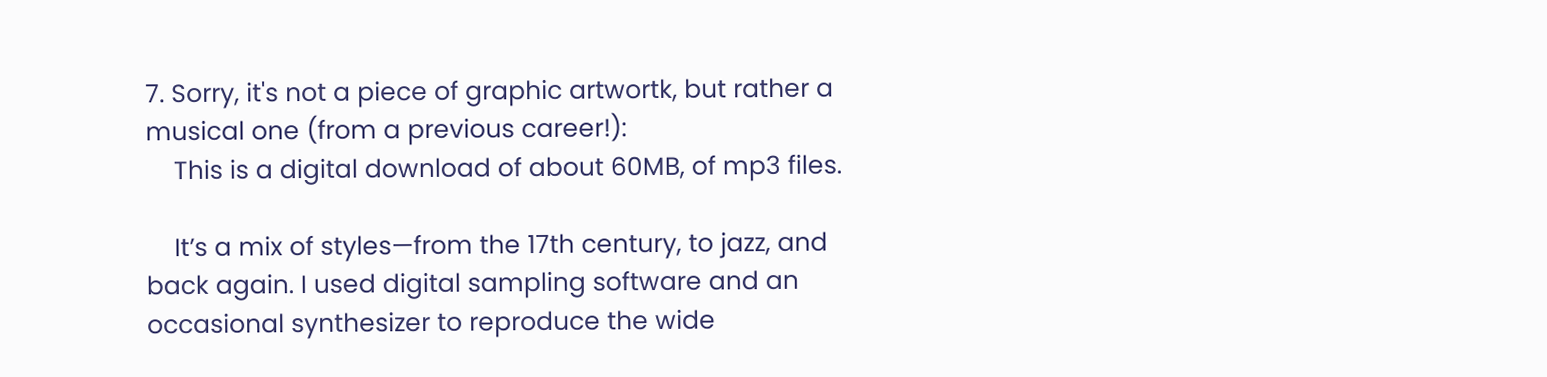7. Sorry, it's not a piece of graphic artwortk, but rather a musical one (from a previous career!):
    This is a digital download of about 60MB, of mp3 files.

    It’s a mix of styles—from the 17th century, to jazz, and back again. I used digital sampling software and an occasional synthesizer to reproduce the wide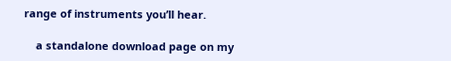range of instruments you’ll hear.

    a standalone download page on my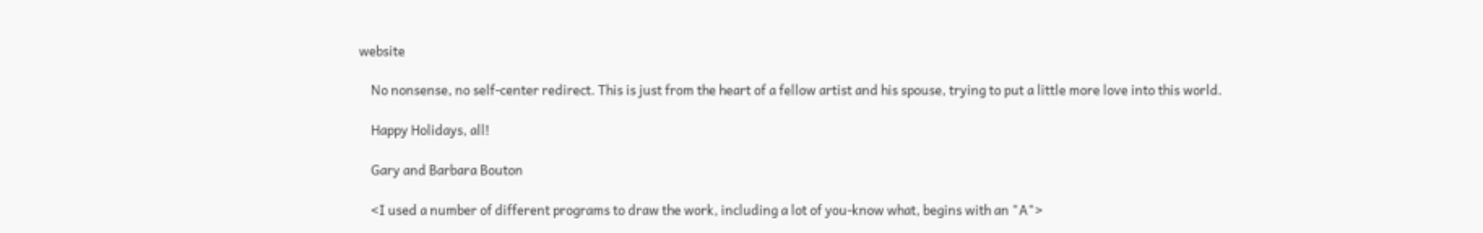website

    No nonsense, no self-center redirect. This is just from the heart of a fellow artist and his spouse, trying to put a little more love into this world.

    Happy Holidays, all!

    Gary and Barbara Bouton

    <I used a number of different programs to draw the work, including a lot of you-know what, begins with an "A">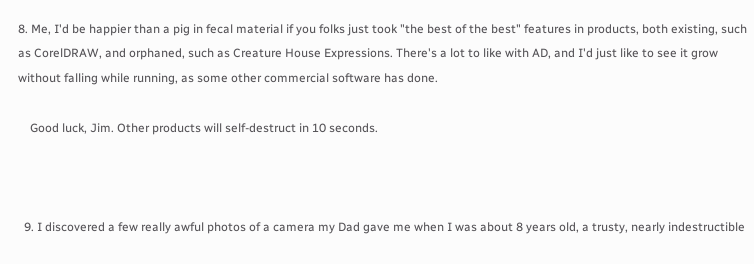8. Me, I'd be happier than a pig in fecal material if you folks just took "the best of the best" features in products, both existing, such as CorelDRAW, and orphaned, such as Creature House Expressions. There's a lot to like with AD, and I'd just like to see it grow without falling while running, as some other commercial software has done.

    Good luck, Jim. Other products will self-destruct in 10 seconds.



  9. I discovered a few really awful photos of a camera my Dad gave me when I was about 8 years old, a trusty, nearly indestructible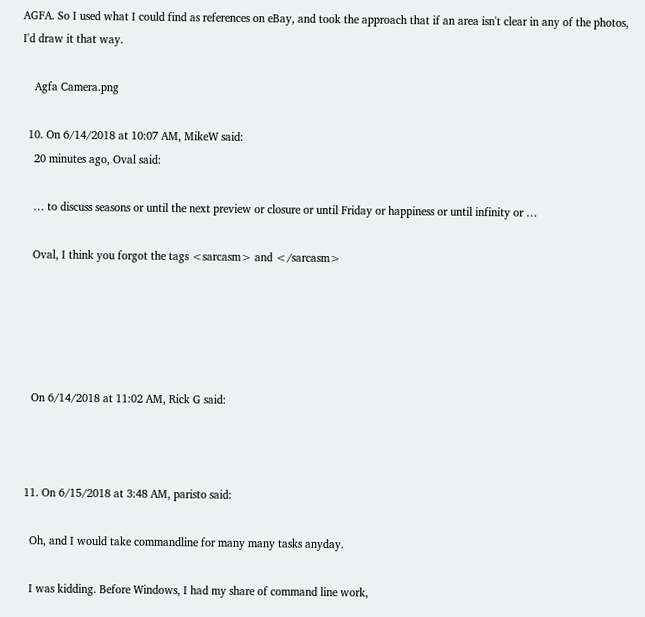AGFA. So I used what I could find as references on eBay, and took the approach that if an area isn't clear in any of the photos, I'd draw it that way.

    Agfa Camera.png

  10. On 6/14/2018 at 10:07 AM, MikeW said:
    20 minutes ago, Oval said:

    … to discuss seasons or until the next preview or closure or until Friday or happiness or until infinity or …

    Oval, I think you forgot the tags <sarcasm> and </sarcasm>





    On 6/14/2018 at 11:02 AM, Rick G said:



  11. On 6/15/2018 at 3:48 AM, paristo said:

    Oh, and I would take commandline for many many tasks anyday.

    I was kidding. Before Windows, I had my share of command line work,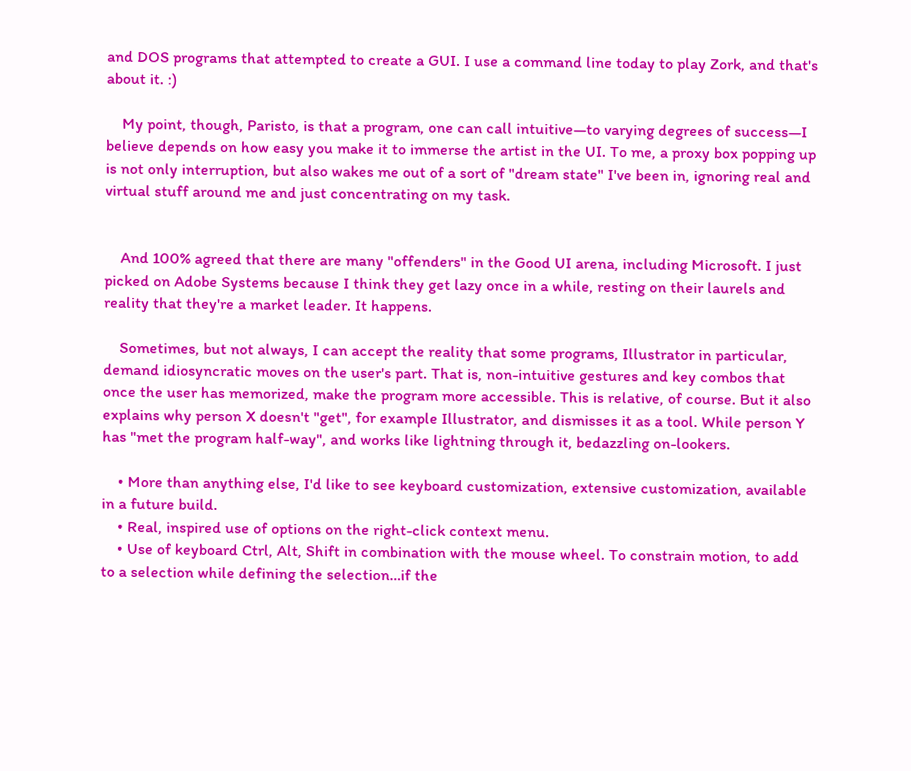and DOS programs that attempted to create a GUI. I use a command line today to play Zork, and that's about it. :)

    My point, though, Paristo, is that a program, one can call intuitive—to varying degrees of success—I believe depends on how easy you make it to immerse the artist in the UI. To me, a proxy box popping up is not only interruption, but also wakes me out of a sort of "dream state" I've been in, ignoring real and virtual stuff around me and just concentrating on my task.


    And 100% agreed that there are many "offenders" in the Good UI arena, including Microsoft. I just picked on Adobe Systems because I think they get lazy once in a while, resting on their laurels and reality that they're a market leader. It happens.

    Sometimes, but not always, I can accept the reality that some programs, Illustrator in particular, demand idiosyncratic moves on the user's part. That is, non-intuitive gestures and key combos that once the user has memorized, make the program more accessible. This is relative, of course. But it also explains why person X doesn't "get", for example Illustrator, and dismisses it as a tool. While person Y has "met the program half-way", and works like lightning through it, bedazzling on-lookers.

    • More than anything else, I'd like to see keyboard customization, extensive customization, available in a future build.
    • Real, inspired use of options on the right-click context menu.
    • Use of keyboard Ctrl, Alt, Shift in combination with the mouse wheel. To constrain motion, to add to a selection while defining the selection…if the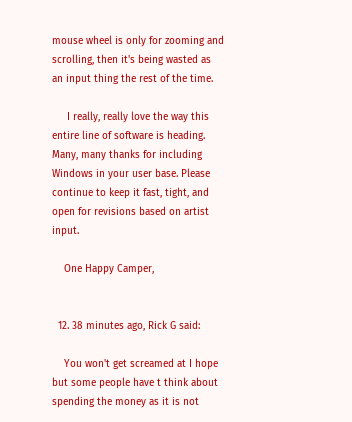mouse wheel is only for zooming and scrolling, then it's being wasted as an input thing the rest of the time.

     I really, really love the way this entire line of software is heading. Many, many thanks for including Windows in your user base. Please continue to keep it fast, tight, and open for revisions based on artist input.

    One Happy Camper,


  12. 38 minutes ago, Rick G said:

    You won't get screamed at I hope but some people have t think about spending the money as it is not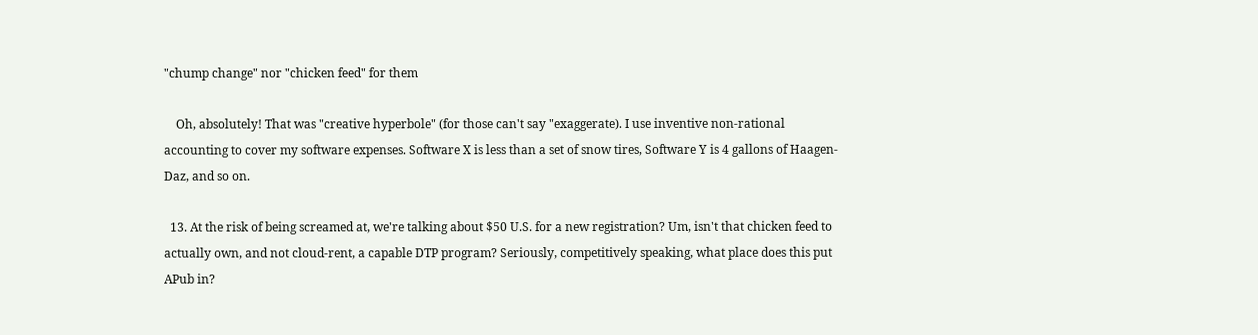"chump change" nor "chicken feed" for them

    Oh, absolutely! That was "creative hyperbole" (for those can't say "exaggerate). I use inventive non-rational accounting to cover my software expenses. Software X is less than a set of snow tires, Software Y is 4 gallons of Haagen-Daz, and so on.

  13. At the risk of being screamed at, we're talking about $50 U.S. for a new registration? Um, isn't that chicken feed to actually own, and not cloud-rent, a capable DTP program? Seriously, competitively speaking, what place does this put APub in?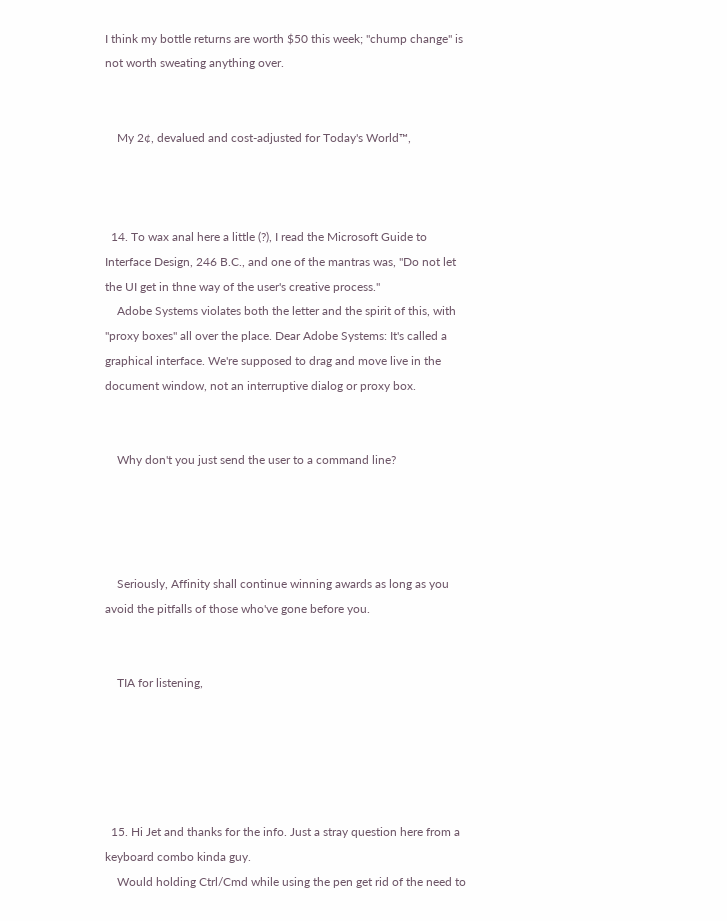I think my bottle returns are worth $50 this week; "chump change" is not worth sweating anything over.


    My 2¢, devalued and cost-adjusted for Today's World™,



  14. To wax anal here a little (?), I read the Microsoft Guide to Interface Design, 246 B.C., and one of the mantras was, "Do not let the UI get in thne way of the user's creative process."
    Adobe Systems violates both the letter and the spirit of this, with "proxy boxes" all over the place. Dear Adobe Systems: It's called a graphical interface. We're supposed to drag and move live in the document window, not an interruptive dialog or proxy box.


    Why don't you just send the user to a command line?




    Seriously, Affinity shall continue winning awards as long as you avoid the pitfalls of those who've gone before you.


    TIA for listening,





  15. Hi Jet and thanks for the info. Just a stray question here from a keyboard combo kinda guy.
    Would holding Ctrl/Cmd while using the pen get rid of the need to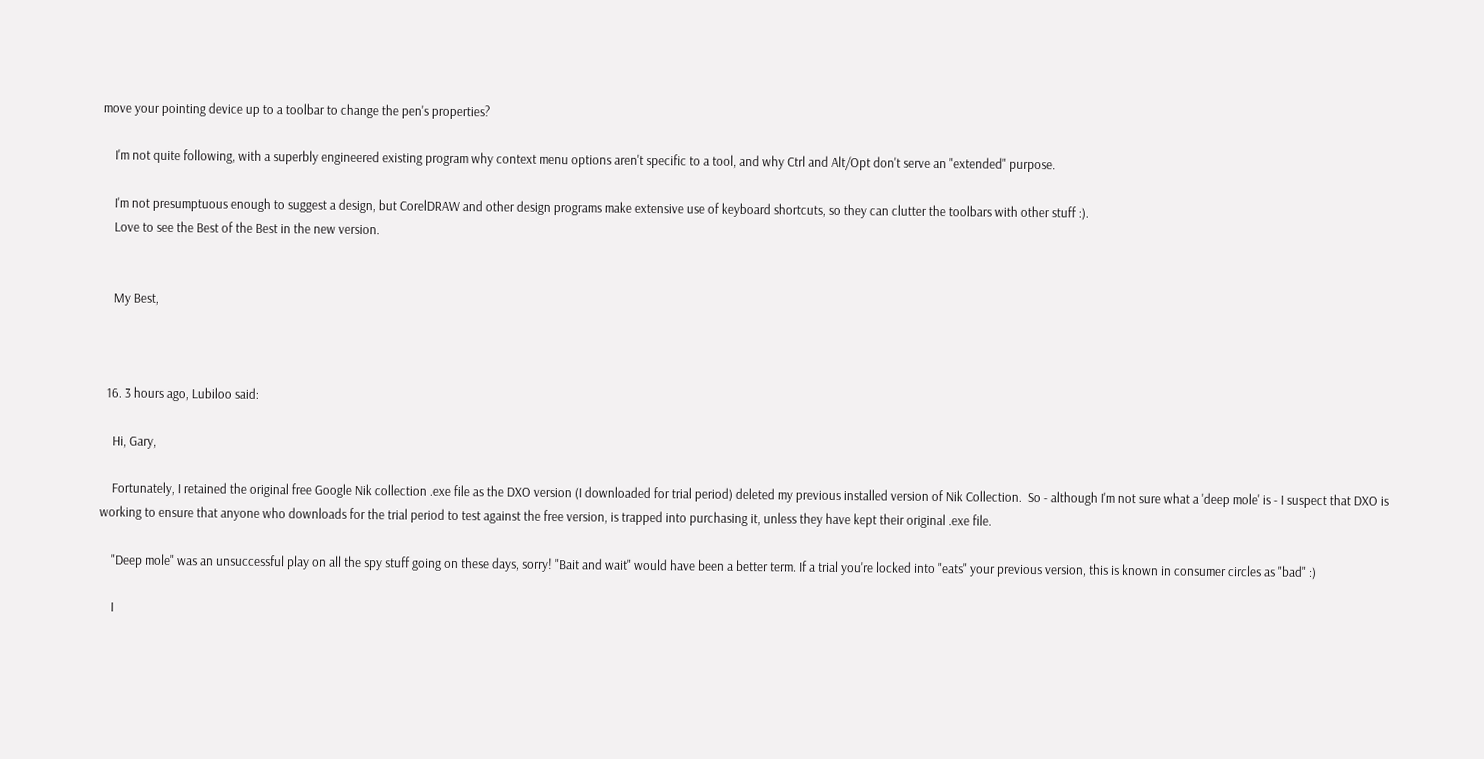move your pointing device up to a toolbar to change the pen's properties?

    I'm not quite following, with a superbly engineered existing program why context menu options aren't specific to a tool, and why Ctrl and Alt/Opt don't serve an "extended" purpose.

    I'm not presumptuous enough to suggest a design, but CorelDRAW and other design programs make extensive use of keyboard shortcuts, so they can clutter the toolbars with other stuff :).
    Love to see the Best of the Best in the new version.


    My Best,



  16. 3 hours ago, Lubiloo said:

    Hi, Gary,

    Fortunately, I retained the original free Google Nik collection .exe file as the DXO version (I downloaded for trial period) deleted my previous installed version of Nik Collection.  So - although I'm not sure what a 'deep mole' is - I suspect that DXO is working to ensure that anyone who downloads for the trial period to test against the free version, is trapped into purchasing it, unless they have kept their original .exe file.

    "Deep mole" was an unsuccessful play on all the spy stuff going on these days, sorry! "Bait and wait" would have been a better term. If a trial you're locked into "eats" your previous version, this is known in consumer circles as "bad" :)

    I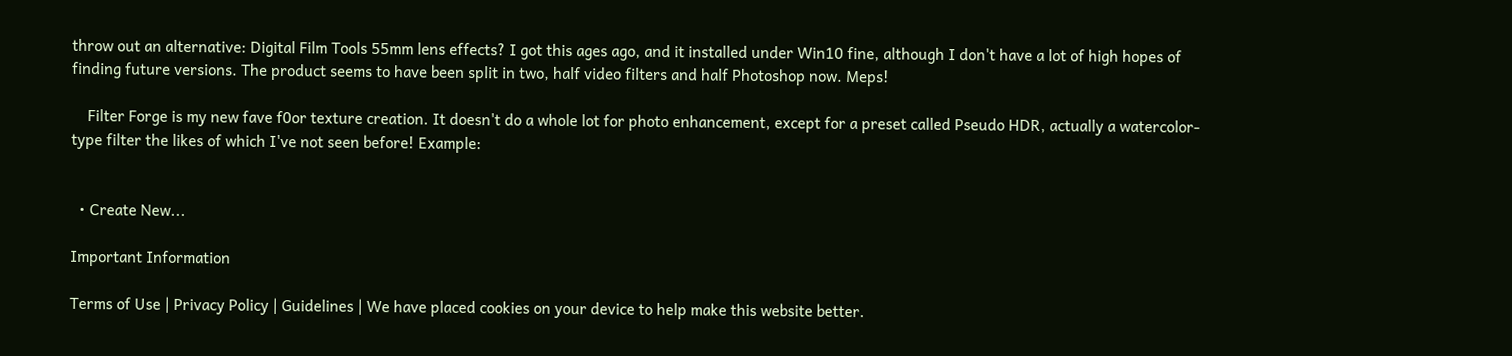throw out an alternative: Digital Film Tools 55mm lens effects? I got this ages ago, and it installed under Win10 fine, although I don't have a lot of high hopes of finding future versions. The product seems to have been split in two, half video filters and half Photoshop now. Meps!

    Filter Forge is my new fave f0or texture creation. It doesn't do a whole lot for photo enhancement, except for a preset called Pseudo HDR, actually a watercolor-type filter the likes of which I've not seen before! Example:


  • Create New...

Important Information

Terms of Use | Privacy Policy | Guidelines | We have placed cookies on your device to help make this website better.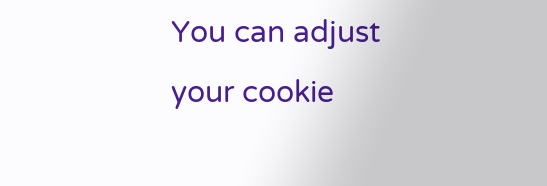You can adjust your cookie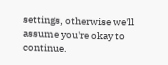settings, otherwise we'll assume you're okay to continue.